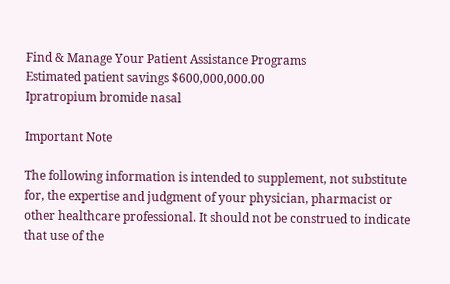Find & Manage Your Patient Assistance Programs
Estimated patient savings $600,000,000.00
Ipratropium bromide nasal

Important Note

The following information is intended to supplement, not substitute for, the expertise and judgment of your physician, pharmacist or other healthcare professional. It should not be construed to indicate that use of the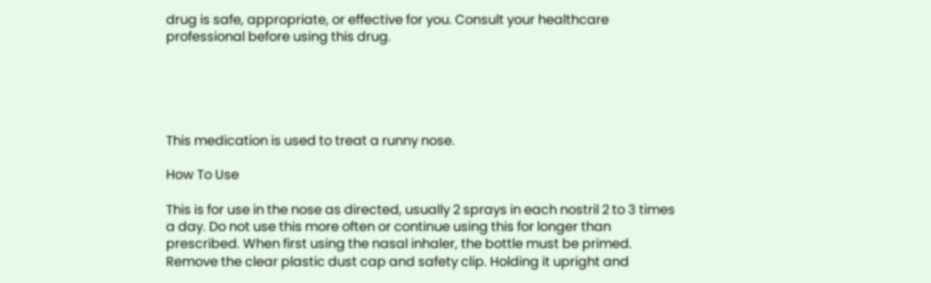drug is safe, appropriate, or effective for you. Consult your healthcare professional before using this drug.





This medication is used to treat a runny nose.

How To Use

This is for use in the nose as directed, usually 2 sprays in each nostril 2 to 3 times a day. Do not use this more often or continue using this for longer than prescribed. When first using the nasal inhaler, the bottle must be primed. Remove the clear plastic dust cap and safety clip. Holding it upright and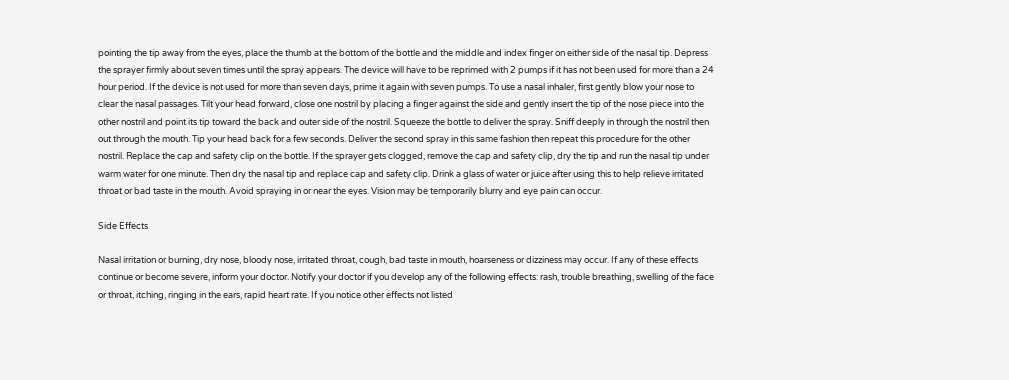pointing the tip away from the eyes, place the thumb at the bottom of the bottle and the middle and index finger on either side of the nasal tip. Depress the sprayer firmly about seven times until the spray appears. The device will have to be reprimed with 2 pumps if it has not been used for more than a 24 hour period. If the device is not used for more than seven days, prime it again with seven pumps. To use a nasal inhaler, first gently blow your nose to clear the nasal passages. Tilt your head forward, close one nostril by placing a finger against the side and gently insert the tip of the nose piece into the other nostril and point its tip toward the back and outer side of the nostril. Squeeze the bottle to deliver the spray. Sniff deeply in through the nostril then out through the mouth. Tip your head back for a few seconds. Deliver the second spray in this same fashion then repeat this procedure for the other nostril. Replace the cap and safety clip on the bottle. If the sprayer gets clogged, remove the cap and safety clip, dry the tip and run the nasal tip under warm water for one minute. Then dry the nasal tip and replace cap and safety clip. Drink a glass of water or juice after using this to help relieve irritated throat or bad taste in the mouth. Avoid spraying in or near the eyes. Vision may be temporarily blurry and eye pain can occur.

Side Effects

Nasal irritation or burning, dry nose, bloody nose, irritated throat, cough, bad taste in mouth, hoarseness or dizziness may occur. If any of these effects continue or become severe, inform your doctor. Notify your doctor if you develop any of the following effects: rash, trouble breathing, swelling of the face or throat, itching, ringing in the ears, rapid heart rate. If you notice other effects not listed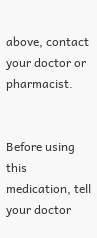above, contact your doctor or pharmacist.


Before using this medication, tell your doctor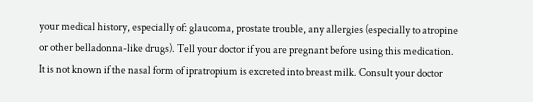your medical history, especially of: glaucoma, prostate trouble, any allergies (especially to atropine or other belladonna-like drugs). Tell your doctor if you are pregnant before using this medication. It is not known if the nasal form of ipratropium is excreted into breast milk. Consult your doctor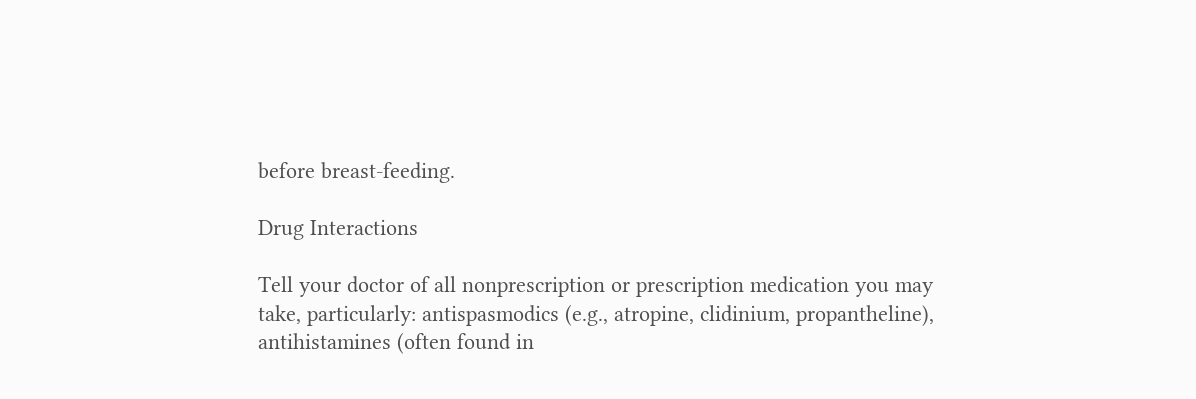before breast-feeding.

Drug Interactions

Tell your doctor of all nonprescription or prescription medication you may take, particularly: antispasmodics (e.g., atropine, clidinium, propantheline), antihistamines (often found in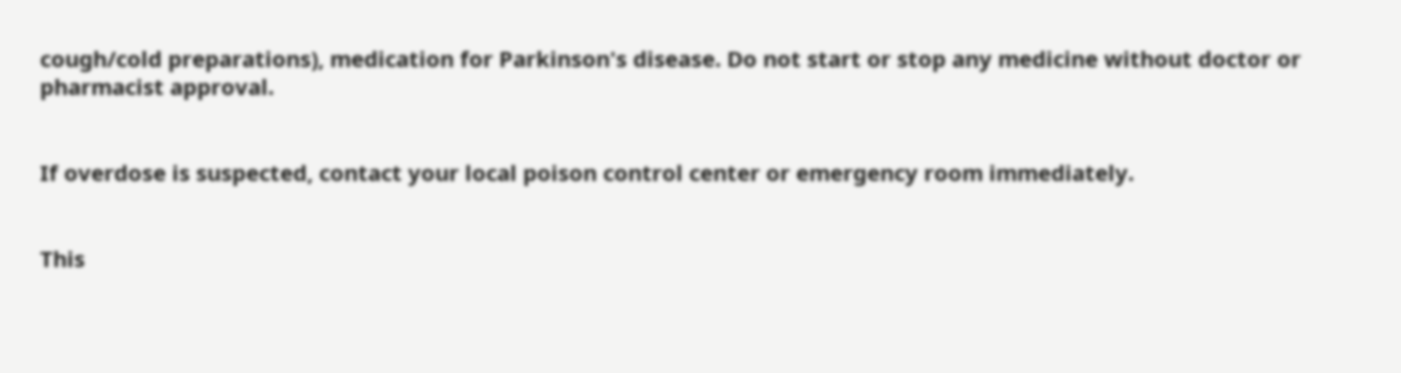cough/cold preparations), medication for Parkinson's disease. Do not start or stop any medicine without doctor or pharmacist approval.


If overdose is suspected, contact your local poison control center or emergency room immediately.


This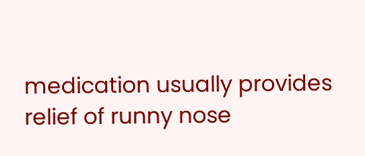medication usually provides relief of runny nose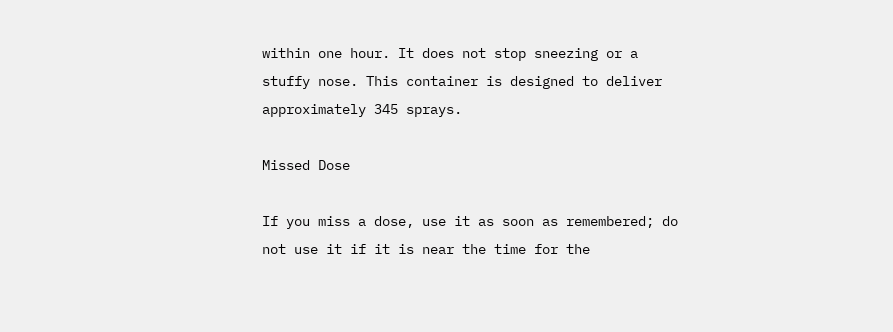within one hour. It does not stop sneezing or a stuffy nose. This container is designed to deliver approximately 345 sprays.

Missed Dose

If you miss a dose, use it as soon as remembered; do not use it if it is near the time for the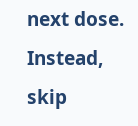next dose. Instead, skip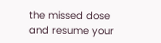the missed dose and resume your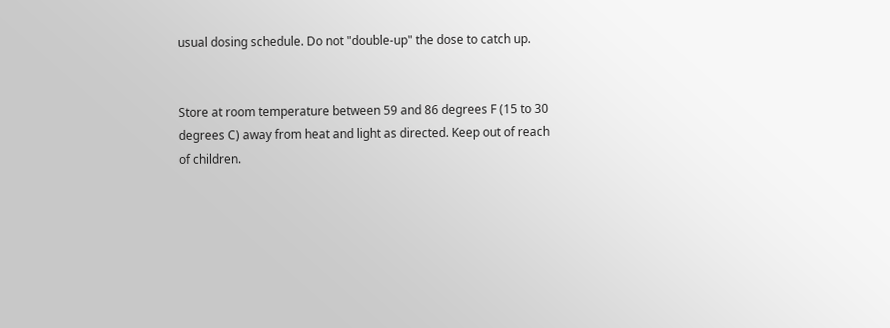usual dosing schedule. Do not "double-up" the dose to catch up.


Store at room temperature between 59 and 86 degrees F (15 to 30 degrees C) away from heat and light as directed. Keep out of reach of children.